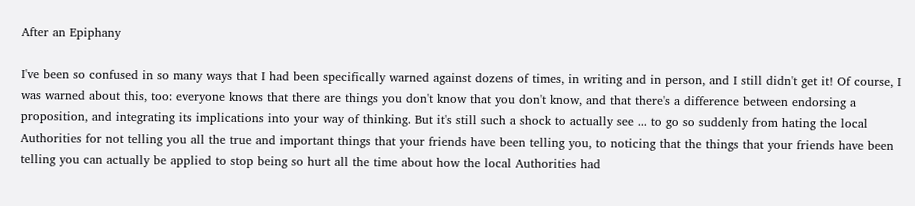After an Epiphany

I've been so confused in so many ways that I had been specifically warned against dozens of times, in writing and in person, and I still didn't get it! Of course, I was warned about this, too: everyone knows that there are things you don't know that you don't know, and that there's a difference between endorsing a proposition, and integrating its implications into your way of thinking. But it's still such a shock to actually see ... to go so suddenly from hating the local Authorities for not telling you all the true and important things that your friends have been telling you, to noticing that the things that your friends have been telling you can actually be applied to stop being so hurt all the time about how the local Authorities had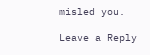misled you.

Leave a Reply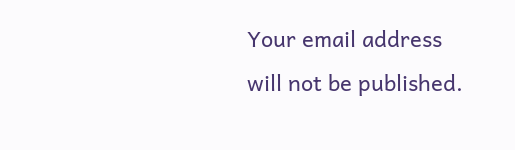Your email address will not be published.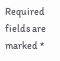Required fields are marked *